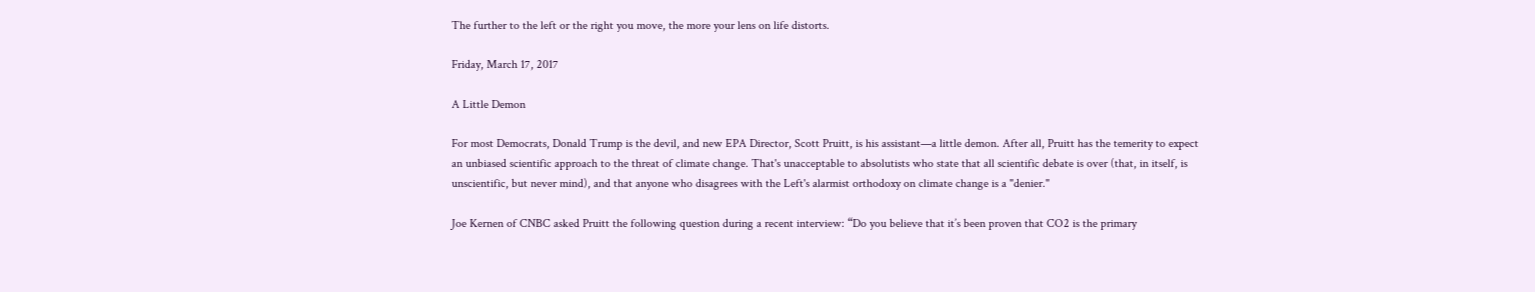The further to the left or the right you move, the more your lens on life distorts.

Friday, March 17, 2017

A Little Demon

For most Democrats, Donald Trump is the devil, and new EPA Director, Scott Pruitt, is his assistant—a little demon. After all, Pruitt has the temerity to expect an unbiased scientific approach to the threat of climate change. That's unacceptable to absolutists who state that all scientific debate is over (that, in itself, is unscientific, but never mind), and that anyone who disagrees with the Left's alarmist orthodoxy on climate change is a "denier."

Joe Kernen of CNBC asked Pruitt the following question during a recent interview: “Do you believe that it’s been proven that CO2 is the primary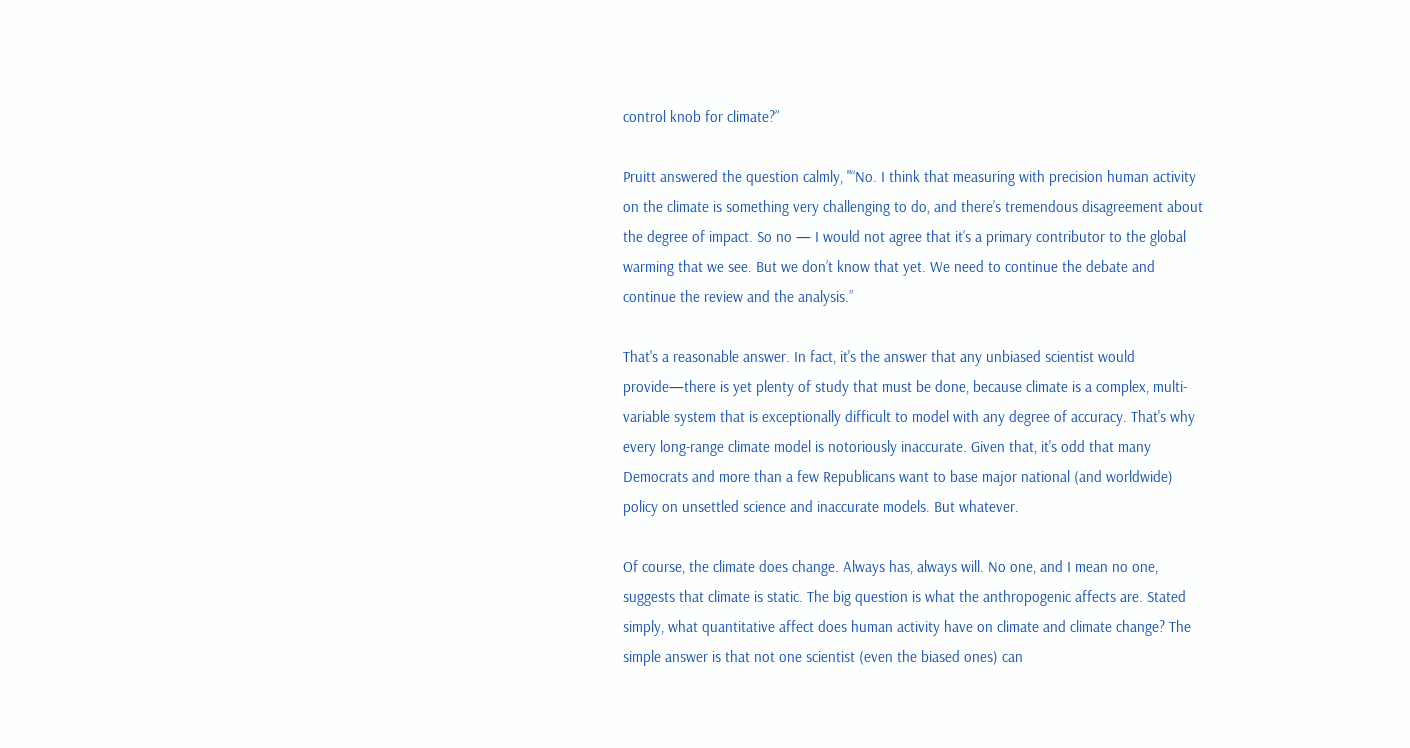control knob for climate?”

Pruitt answered the question calmly, "“No. I think that measuring with precision human activity on the climate is something very challenging to do, and there’s tremendous disagreement about the degree of impact. So no — I would not agree that it’s a primary contributor to the global warming that we see. But we don’t know that yet. We need to continue the debate and continue the review and the analysis.”

That's a reasonable answer. In fact, it's the answer that any unbiased scientist would provide—there is yet plenty of study that must be done, because climate is a complex, multi-variable system that is exceptionally difficult to model with any degree of accuracy. That's why every long-range climate model is notoriously inaccurate. Given that, it's odd that many Democrats and more than a few Republicans want to base major national (and worldwide) policy on unsettled science and inaccurate models. But whatever.

Of course, the climate does change. Always has, always will. No one, and I mean no one, suggests that climate is static. The big question is what the anthropogenic affects are. Stated simply, what quantitative affect does human activity have on climate and climate change? The simple answer is that not one scientist (even the biased ones) can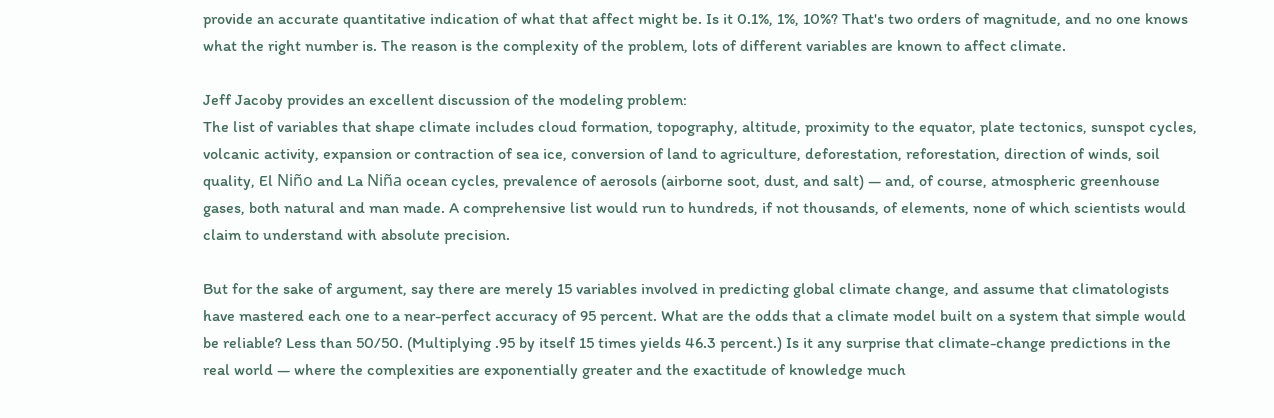provide an accurate quantitative indication of what that affect might be. Is it 0.1%, 1%, 10%? That's two orders of magnitude, and no one knows what the right number is. The reason is the complexity of the problem, lots of different variables are known to affect climate.

Jeff Jacoby provides an excellent discussion of the modeling problem:
The list of variables that shape climate includes cloud formation, topography, altitude, proximity to the equator, plate tectonics, sunspot cycles, volcanic activity, expansion or contraction of sea ice, conversion of land to agriculture, deforestation, reforestation, direction of winds, soil quality, El Niño and La Niña ocean cycles, prevalence of aerosols (airborne soot, dust, and salt) — and, of course, atmospheric greenhouse gases, both natural and man made. A comprehensive list would run to hundreds, if not thousands, of elements, none of which scientists would claim to understand with absolute precision.

But for the sake of argument, say there are merely 15 variables involved in predicting global climate change, and assume that climatologists have mastered each one to a near-perfect accuracy of 95 percent. What are the odds that a climate model built on a system that simple would be reliable? Less than 50/50. (Multiplying .95 by itself 15 times yields 46.3 percent.) Is it any surprise that climate-change predictions in the real world — where the complexities are exponentially greater and the exactitude of knowledge much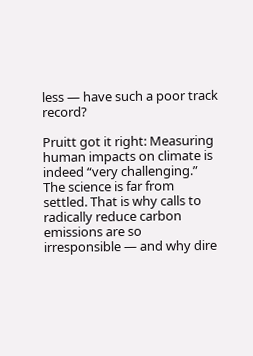less — have such a poor track record?

Pruitt got it right: Measuring human impacts on climate is indeed “very challenging.” The science is far from settled. That is why calls to radically reduce carbon emissions are so irresponsible — and why dire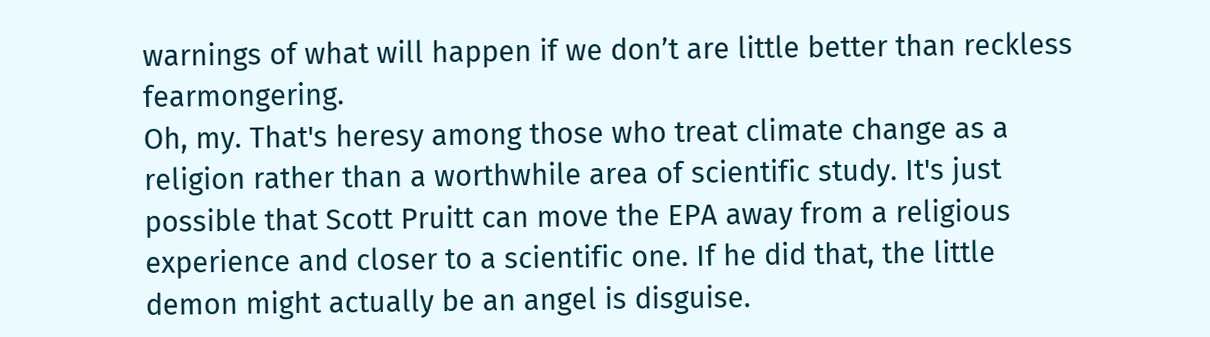warnings of what will happen if we don’t are little better than reckless fearmongering.
Oh, my. That's heresy among those who treat climate change as a religion rather than a worthwhile area of scientific study. It's just possible that Scott Pruitt can move the EPA away from a religious experience and closer to a scientific one. If he did that, the little demon might actually be an angel is disguise.